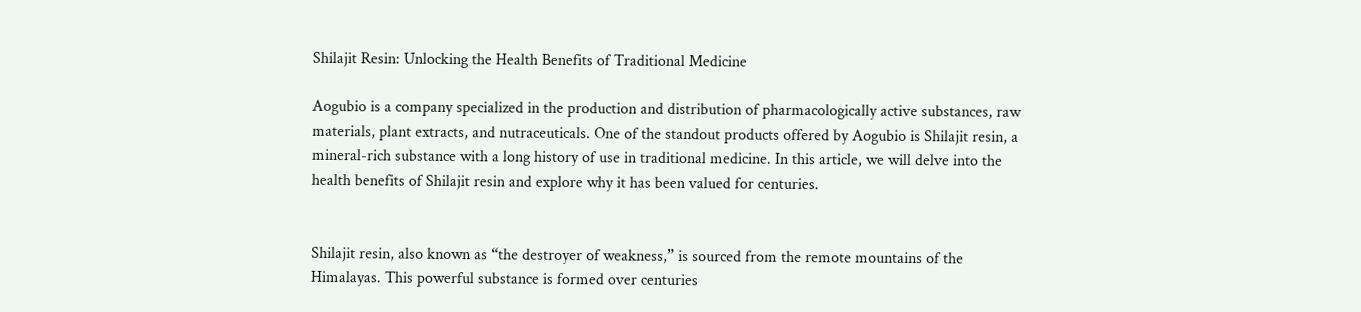Shilajit Resin: Unlocking the Health Benefits of Traditional Medicine

Aogubio is a company specialized in the production and distribution of pharmacologically active substances, raw materials, plant extracts, and nutraceuticals. One of the standout products offered by Aogubio is Shilajit resin, a mineral-rich substance with a long history of use in traditional medicine. In this article, we will delve into the health benefits of Shilajit resin and explore why it has been valued for centuries.


Shilajit resin, also known as “the destroyer of weakness,” is sourced from the remote mountains of the Himalayas. This powerful substance is formed over centuries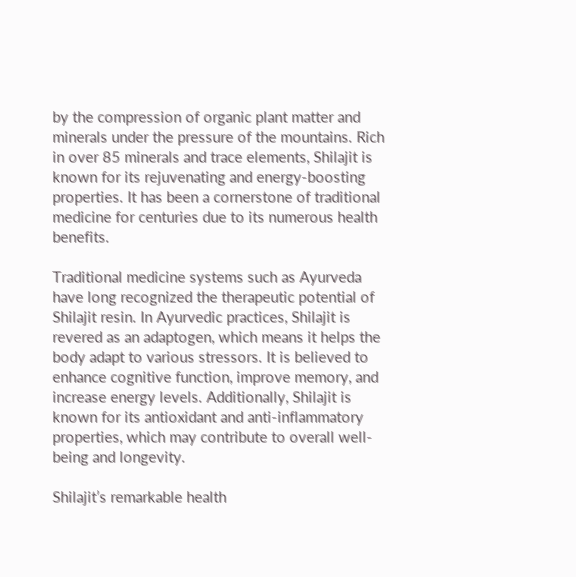by the compression of organic plant matter and minerals under the pressure of the mountains. Rich in over 85 minerals and trace elements, Shilajit is known for its rejuvenating and energy-boosting properties. It has been a cornerstone of traditional medicine for centuries due to its numerous health benefits.

Traditional medicine systems such as Ayurveda have long recognized the therapeutic potential of Shilajit resin. In Ayurvedic practices, Shilajit is revered as an adaptogen, which means it helps the body adapt to various stressors. It is believed to enhance cognitive function, improve memory, and increase energy levels. Additionally, Shilajit is known for its antioxidant and anti-inflammatory properties, which may contribute to overall well-being and longevity.

Shilajit’s remarkable health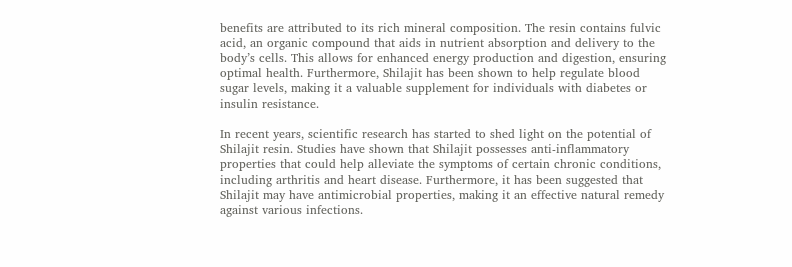benefits are attributed to its rich mineral composition. The resin contains fulvic acid, an organic compound that aids in nutrient absorption and delivery to the body’s cells. This allows for enhanced energy production and digestion, ensuring optimal health. Furthermore, Shilajit has been shown to help regulate blood sugar levels, making it a valuable supplement for individuals with diabetes or insulin resistance.

In recent years, scientific research has started to shed light on the potential of Shilajit resin. Studies have shown that Shilajit possesses anti-inflammatory properties that could help alleviate the symptoms of certain chronic conditions, including arthritis and heart disease. Furthermore, it has been suggested that Shilajit may have antimicrobial properties, making it an effective natural remedy against various infections.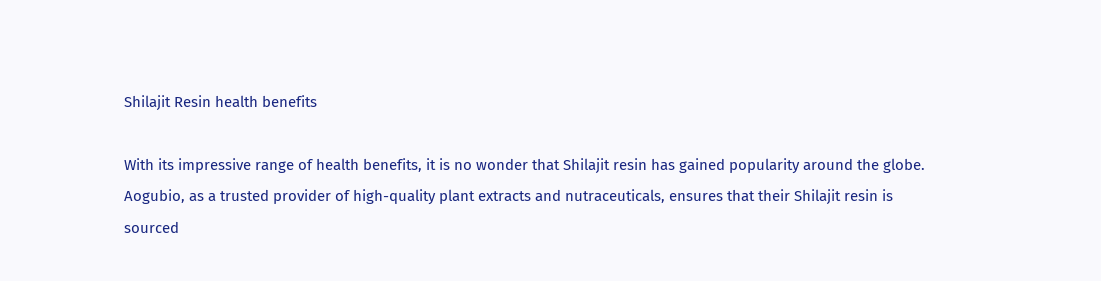Shilajit Resin health benefits

With its impressive range of health benefits, it is no wonder that Shilajit resin has gained popularity around the globe. Aogubio, as a trusted provider of high-quality plant extracts and nutraceuticals, ensures that their Shilajit resin is sourced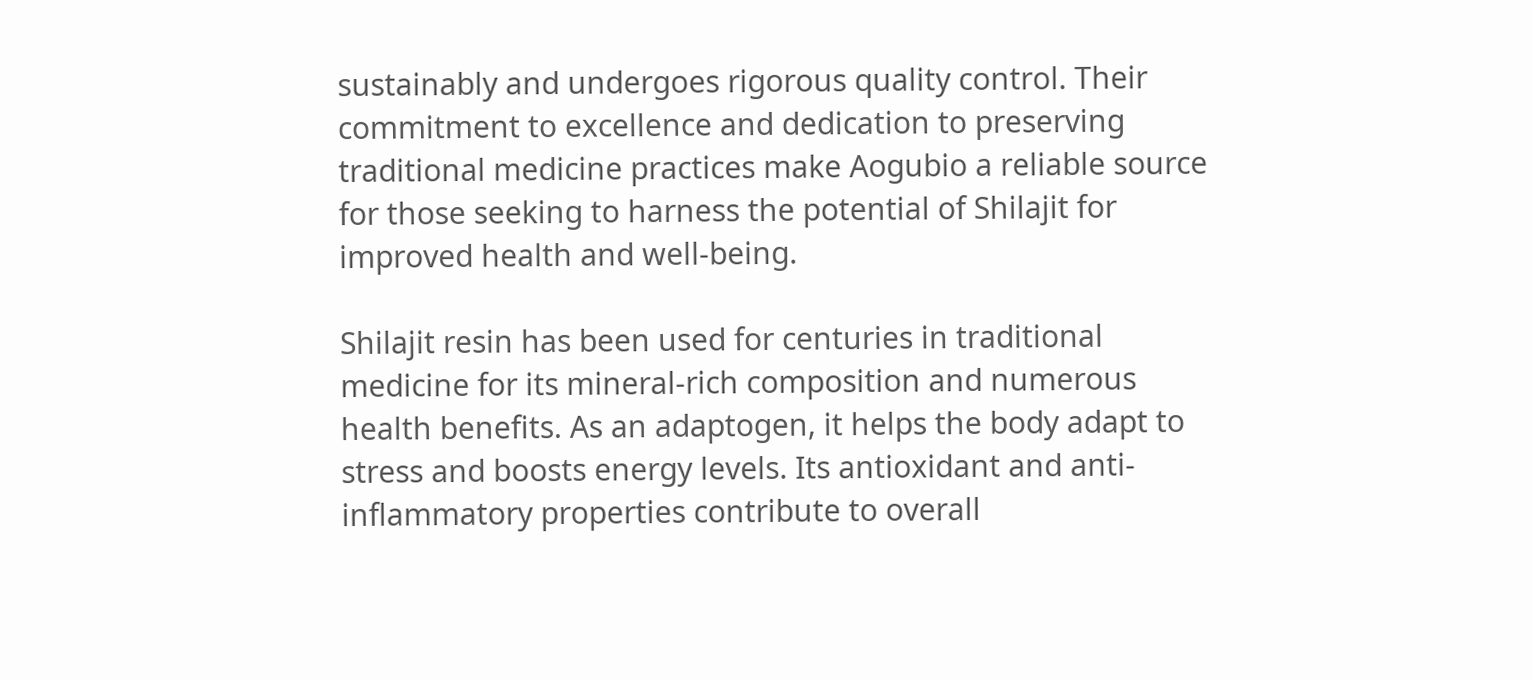sustainably and undergoes rigorous quality control. Their commitment to excellence and dedication to preserving traditional medicine practices make Aogubio a reliable source for those seeking to harness the potential of Shilajit for improved health and well-being.

Shilajit resin has been used for centuries in traditional medicine for its mineral-rich composition and numerous health benefits. As an adaptogen, it helps the body adapt to stress and boosts energy levels. Its antioxidant and anti-inflammatory properties contribute to overall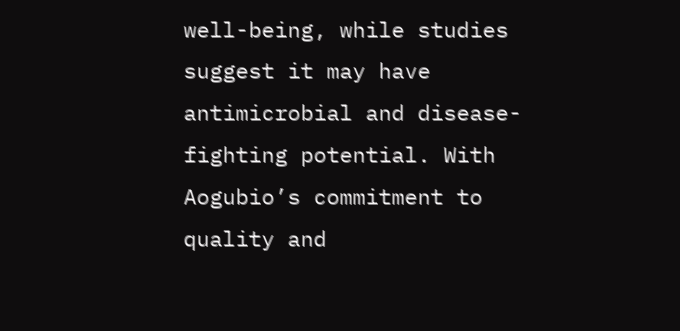well-being, while studies suggest it may have antimicrobial and disease-fighting potential. With Aogubio’s commitment to quality and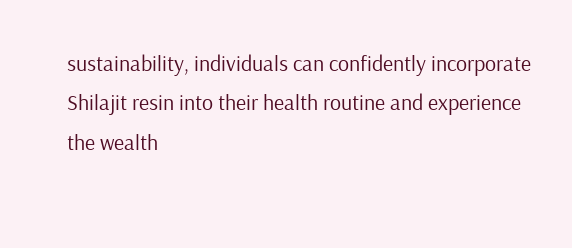sustainability, individuals can confidently incorporate Shilajit resin into their health routine and experience the wealth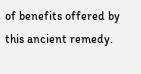of benefits offered by this ancient remedy.